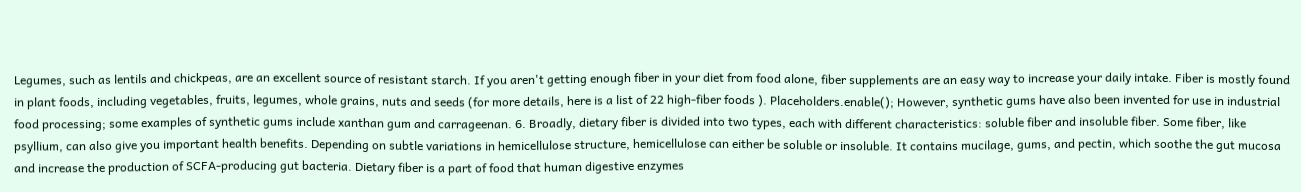Legumes, such as lentils and chickpeas, are an excellent source of resistant starch. If you aren't getting enough fiber in your diet from food alone, fiber supplements are an easy way to increase your daily intake. Fiber is mostly found in plant foods, including vegetables, fruits, legumes, whole grains, nuts and seeds (for more details, here is a list of 22 high-fiber foods ). Placeholders.enable(); However, synthetic gums have also been invented for use in industrial food processing; some examples of synthetic gums include xanthan gum and carrageenan. 6. Broadly, dietary fiber is divided into two types, each with different characteristics: soluble fiber and insoluble fiber. Some fiber, like psyllium, can also give you important health benefits. Depending on subtle variations in hemicellulose structure, hemicellulose can either be soluble or insoluble. It contains mucilage, gums, and pectin, which soothe the gut mucosa and increase the production of SCFA-producing gut bacteria. Dietary fiber is a part of food that human digestive enzymes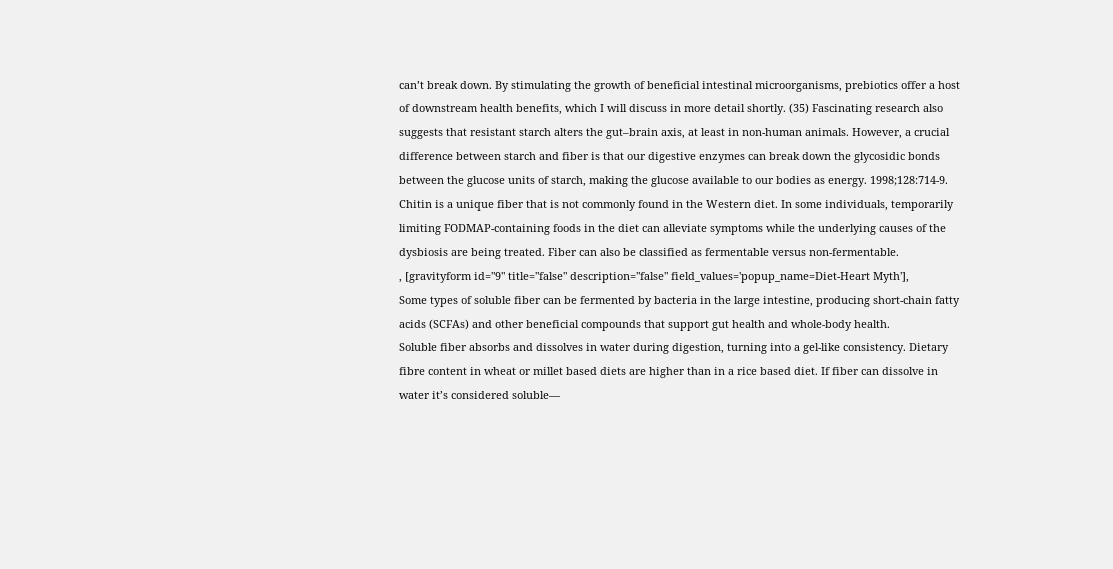can’t break down. By stimulating the growth of beneficial intestinal microorganisms, prebiotics offer a host of downstream health benefits, which I will discuss in more detail shortly. (35) Fascinating research also suggests that resistant starch alters the gut–brain axis, at least in non-human animals. However, a crucial difference between starch and fiber is that our digestive enzymes can break down the glycosidic bonds between the glucose units of starch, making the glucose available to our bodies as energy. 1998;128:714-9. Chitin is a unique fiber that is not commonly found in the Western diet. In some individuals, temporarily limiting FODMAP-containing foods in the diet can alleviate symptoms while the underlying causes of the dysbiosis are being treated. Fiber can also be classified as fermentable versus non-fermentable.
, [gravityform id="9" title="false" description="false" field_values='popup_name=Diet-Heart Myth'],
Some types of soluble fiber can be fermented by bacteria in the large intestine, producing short-chain fatty acids (SCFAs) and other beneficial compounds that support gut health and whole-body health.
Soluble fiber absorbs and dissolves in water during digestion, turning into a gel-like consistency. Dietary fibre content in wheat or millet based diets are higher than in a rice based diet. If fiber can dissolve in water it’s considered soluble—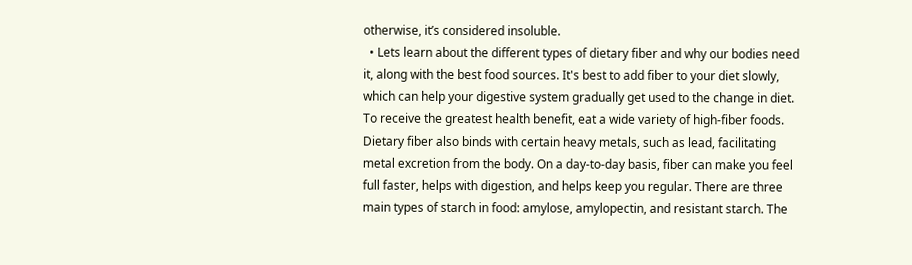otherwise, it’s considered insoluble.
  • Lets learn about the different types of dietary fiber and why our bodies need it, along with the best food sources. It's best to add fiber to your diet slowly, which can help your digestive system gradually get used to the change in diet. To receive the greatest health benefit, eat a wide variety of high-fiber foods. Dietary fiber also binds with certain heavy metals, such as lead, facilitating metal excretion from the body. On a day-to-day basis, fiber can make you feel full faster, helps with digestion, and helps keep you regular. There are three main types of starch in food: amylose, amylopectin, and resistant starch. The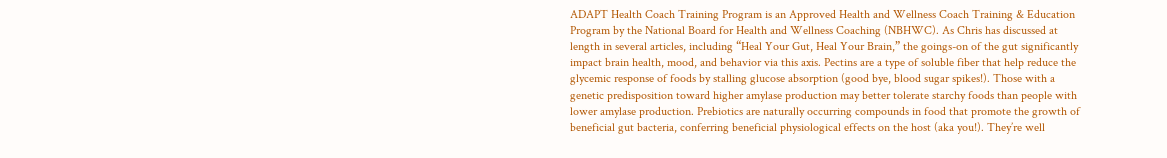ADAPT Health Coach Training Program is an Approved Health and Wellness Coach Training & Education Program by the National Board for Health and Wellness Coaching (NBHWC). As Chris has discussed at length in several articles, including “Heal Your Gut, Heal Your Brain,” the goings-on of the gut significantly impact brain health, mood, and behavior via this axis. Pectins are a type of soluble fiber that help reduce the glycemic response of foods by stalling glucose absorption (good bye, blood sugar spikes!). Those with a genetic predisposition toward higher amylase production may better tolerate starchy foods than people with lower amylase production. Prebiotics are naturally occurring compounds in food that promote the growth of beneficial gut bacteria, conferring beneficial physiological effects on the host (aka you!). They’re well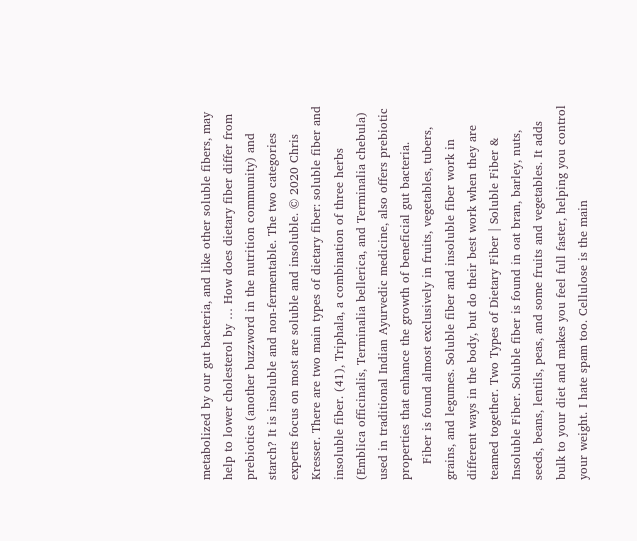metabolized by our gut bacteria, and like other soluble fibers, may help to lower cholesterol by … How does dietary fiber differ from prebiotics (another buzzword in the nutrition community) and starch? It is insoluble and non-fermentable. The two categories experts focus on most are soluble and insoluble. © 2020 Chris Kresser. There are two main types of dietary fiber: soluble fiber and insoluble fiber. (41), Triphala, a combination of three herbs (Emblica officinalis, Terminalia bellerica, and Terminalia chebula) used in traditional Indian Ayurvedic medicine, also offers prebiotic properties that enhance the growth of beneficial gut bacteria.
    Fiber is found almost exclusively in fruits, vegetables, tubers, grains, and legumes. Soluble fiber and insoluble fiber work in different ways in the body, but do their best work when they are teamed together. Two Types of Dietary Fiber | Soluble Fiber & Insoluble Fiber. Soluble fiber is found in oat bran, barley, nuts, seeds, beans, lentils, peas, and some fruits and vegetables. It adds bulk to your diet and makes you feel full faster, helping you control your weight. I hate spam too. Cellulose is the main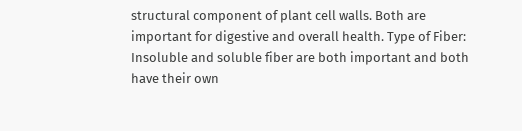structural component of plant cell walls. Both are important for digestive and overall health. Type of Fiber: Insoluble and soluble fiber are both important and both have their own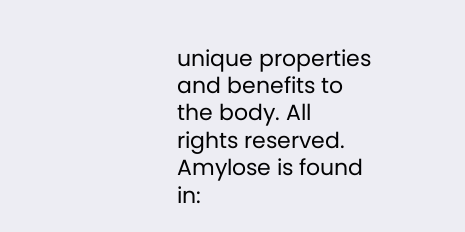unique properties and benefits to the body. All rights reserved. Amylose is found in: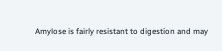Amylose is fairly resistant to digestion and may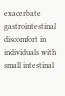exacerbate gastrointestinal discomfort in individuals with small intestinal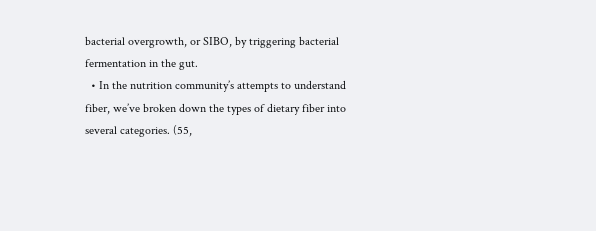bacterial overgrowth, or SIBO, by triggering bacterial fermentation in the gut.
  • In the nutrition community’s attempts to understand fiber, we’ve broken down the types of dietary fiber into several categories. (55,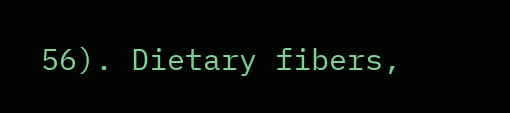56). Dietary fibers,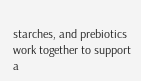starches, and prebiotics work together to support a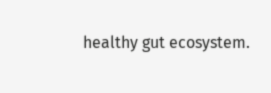healthy gut ecosystem.